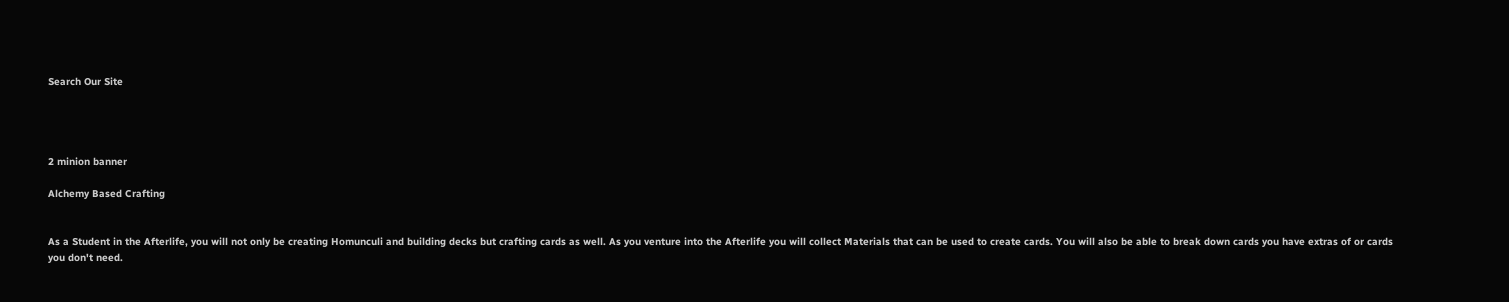Search Our Site




2 minion banner

Alchemy Based Crafting


As a Student in the Afterlife, you will not only be creating Homunculi and building decks but crafting cards as well. As you venture into the Afterlife you will collect Materials that can be used to create cards. You will also be able to break down cards you have extras of or cards you don't need.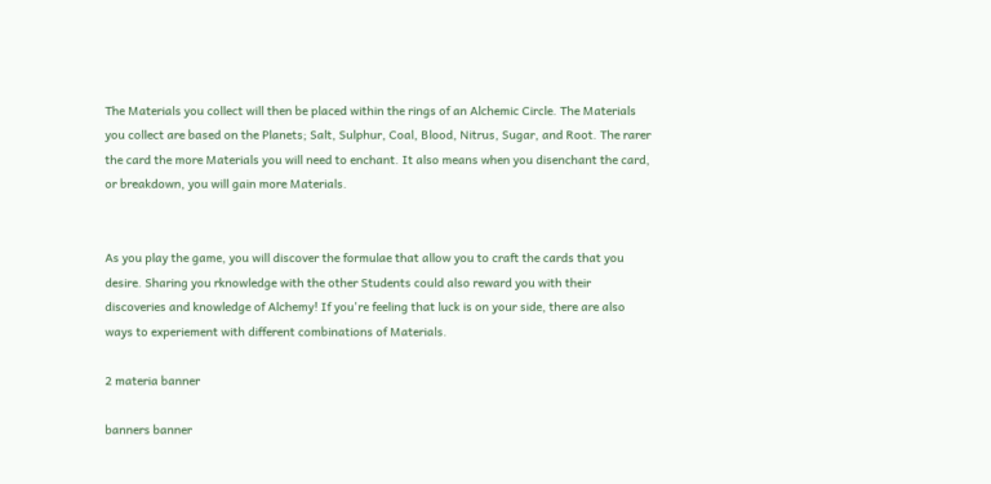The Materials you collect will then be placed within the rings of an Alchemic Circle. The Materials you collect are based on the Planets; Salt, Sulphur, Coal, Blood, Nitrus, Sugar, and Root. The rarer the card the more Materials you will need to enchant. It also means when you disenchant the card, or breakdown, you will gain more Materials.


As you play the game, you will discover the formulae that allow you to craft the cards that you desire. Sharing you rknowledge with the other Students could also reward you with their discoveries and knowledge of Alchemy! If you're feeling that luck is on your side, there are also ways to experiement with different combinations of Materials.

2 materia banner

banners banner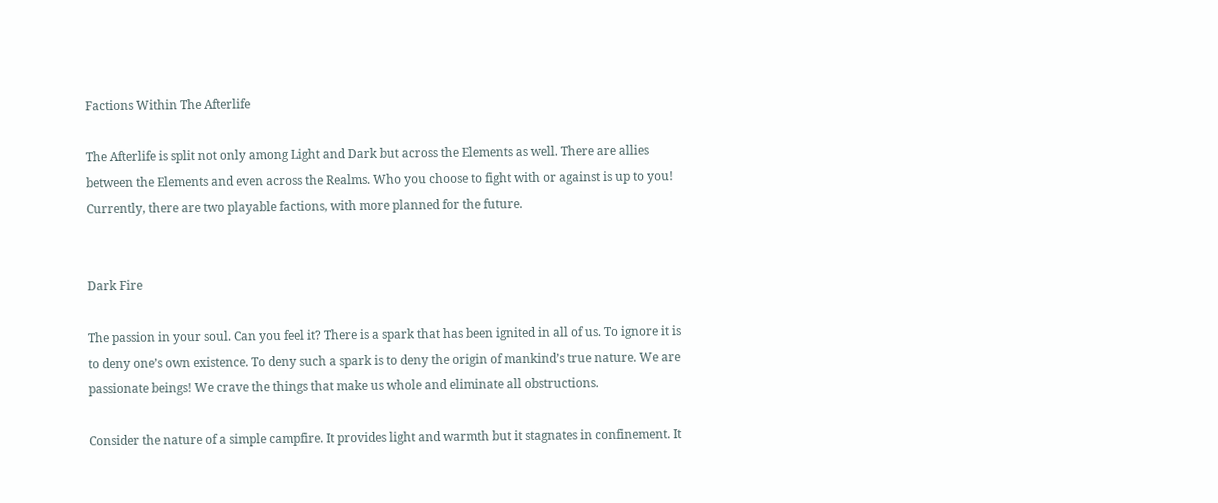Factions Within The Afterlife

The Afterlife is split not only among Light and Dark but across the Elements as well. There are allies between the Elements and even across the Realms. Who you choose to fight with or against is up to you! Currently, there are two playable factions, with more planned for the future.


Dark Fire

The passion in your soul. Can you feel it? There is a spark that has been ignited in all of us. To ignore it is to deny one’s own existence. To deny such a spark is to deny the origin of mankind’s true nature. We are passionate beings! We crave the things that make us whole and eliminate all obstructions.

Consider the nature of a simple campfire. It provides light and warmth but it stagnates in confinement. It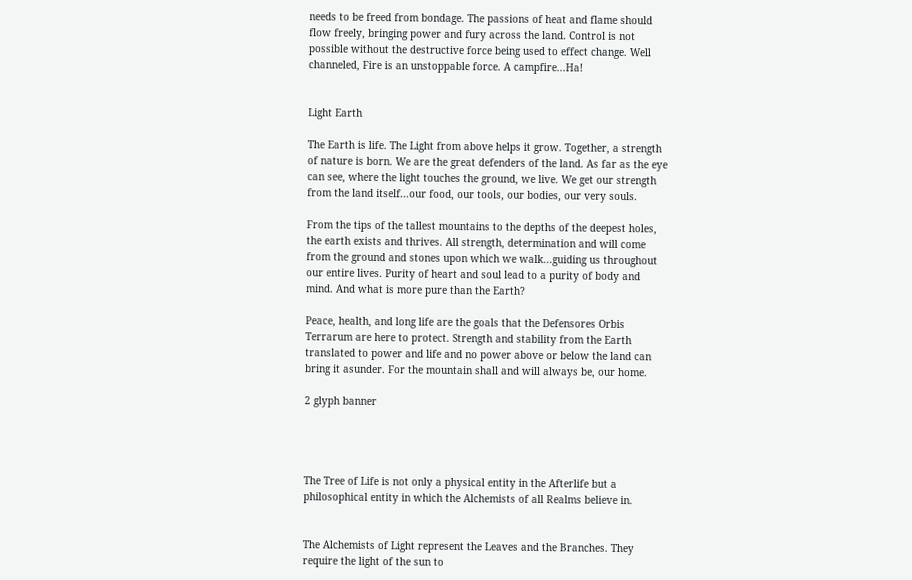needs to be freed from bondage. The passions of heat and flame should flow freely, bringing power and fury across the land. Control is not possible without the destructive force being used to effect change. Well channeled, Fire is an unstoppable force. A campfire...Ha!


Light Earth

The Earth is life. The Light from above helps it grow. Together, a strength of nature is born. We are the great defenders of the land. As far as the eye can see, where the light touches the ground, we live. We get our strength from the land itself...our food, our tools, our bodies, our very souls.

From the tips of the tallest mountains to the depths of the deepest holes, the earth exists and thrives. All strength, determination and will come from the ground and stones upon which we walk...guiding us throughout our entire lives. Purity of heart and soul lead to a purity of body and mind. And what is more pure than the Earth?

Peace, health, and long life are the goals that the Defensores Orbis Terrarum are here to protect. Strength and stability from the Earth translated to power and life and no power above or below the land can bring it asunder. For the mountain shall and will always be, our home.

2 glyph banner




The Tree of Life is not only a physical entity in the Afterlife but a philosophical entity in which the Alchemists of all Realms believe in.


The Alchemists of Light represent the Leaves and the Branches. They require the light of the sun to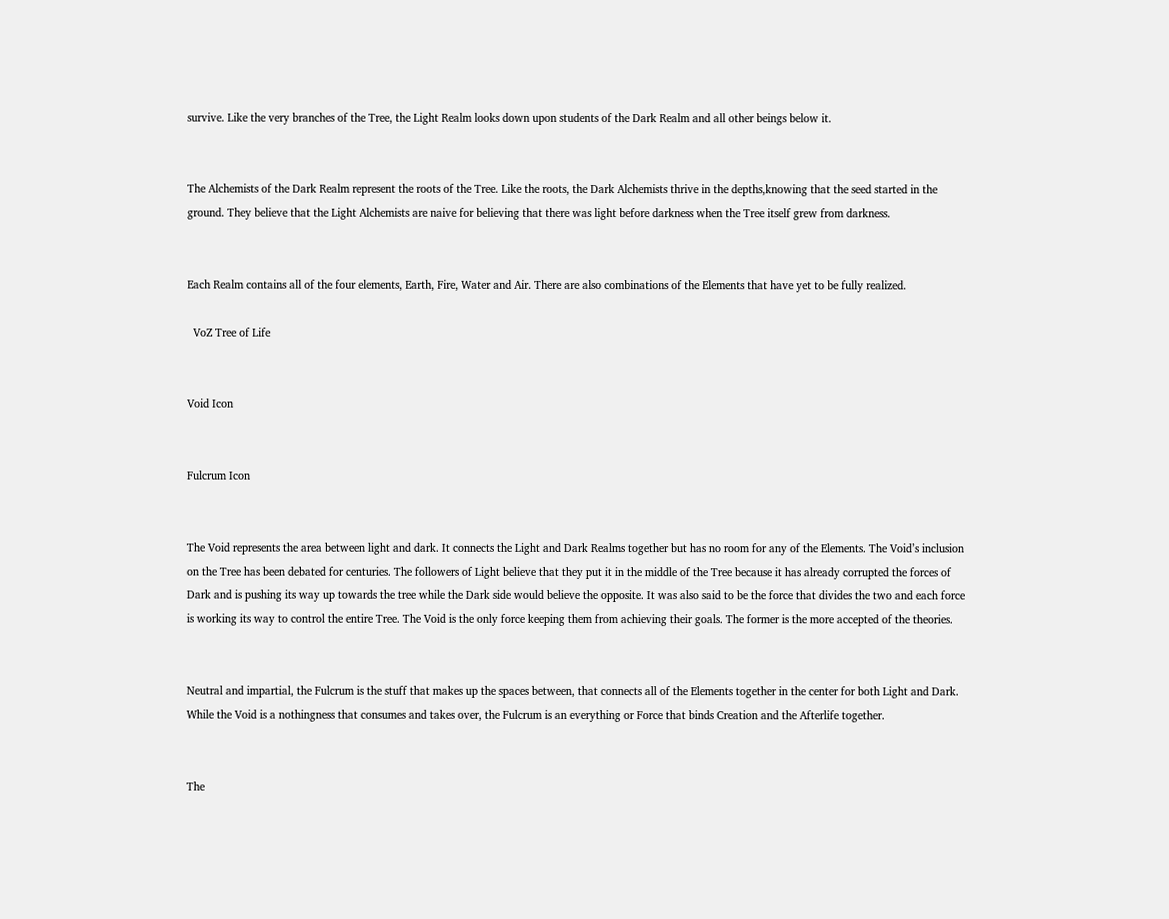survive. Like the very branches of the Tree, the Light Realm looks down upon students of the Dark Realm and all other beings below it.


The Alchemists of the Dark Realm represent the roots of the Tree. Like the roots, the Dark Alchemists thrive in the depths,knowing that the seed started in the ground. They believe that the Light Alchemists are naive for believing that there was light before darkness when the Tree itself grew from darkness.


Each Realm contains all of the four elements, Earth, Fire, Water and Air. There are also combinations of the Elements that have yet to be fully realized.

  VoZ Tree of Life


Void Icon


Fulcrum Icon


The Void represents the area between light and dark. It connects the Light and Dark Realms together but has no room for any of the Elements. The Void’s inclusion on the Tree has been debated for centuries. The followers of Light believe that they put it in the middle of the Tree because it has already corrupted the forces of Dark and is pushing its way up towards the tree while the Dark side would believe the opposite. It was also said to be the force that divides the two and each force is working its way to control the entire Tree. The Void is the only force keeping them from achieving their goals. The former is the more accepted of the theories.


Neutral and impartial, the Fulcrum is the stuff that makes up the spaces between, that connects all of the Elements together in the center for both Light and Dark.  While the Void is a nothingness that consumes and takes over, the Fulcrum is an everything or Force that binds Creation and the Afterlife together.


The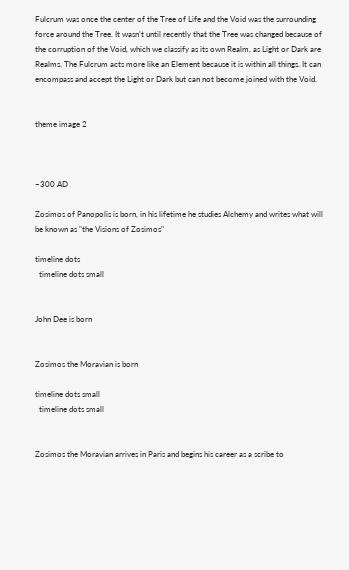Fulcrum was once the center of the Tree of Life and the Void was the surrounding force around the Tree. It wasn’t until recently that the Tree was changed because of the corruption of the Void, which we classify as its own Realm, as Light or Dark are Realms. The Fulcrum acts more like an Element because it is within all things. It can encompass and accept the Light or Dark but can not become joined with the Void.


theme image 2



~300 AD

Zosimos of Panopolis is born, in his lifetime he studies Alchemy and writes what will be known as "the Visions of Zosimos"

timeline dots
  timeline dots small


John Dee is born


Zosimos the Moravian is born

timeline dots small
  timeline dots small


Zosimos the Moravian arrives in Paris and begins his career as a scribe to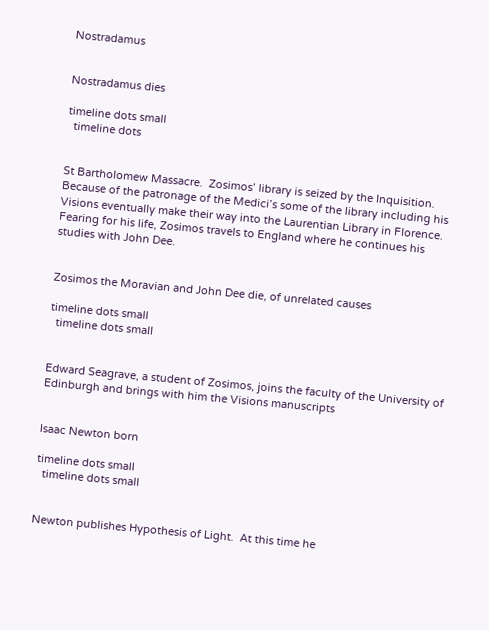Nostradamus


Nostradamus dies

timeline dots small
  timeline dots


St Bartholomew Massacre.  Zosimos’ library is seized by the Inquisition. Because of the patronage of the Medici’s some of the library including his Visions eventually make their way into the Laurentian Library in Florence. Fearing for his life, Zosimos travels to England where he continues his studies with John Dee.


Zosimos the Moravian and John Dee die, of unrelated causes

timeline dots small
  timeline dots small


Edward Seagrave, a student of Zosimos, joins the faculty of the University of Edinburgh and brings with him the Visions manuscripts


Isaac Newton born

timeline dots small
  timeline dots small


Newton publishes Hypothesis of Light.  At this time he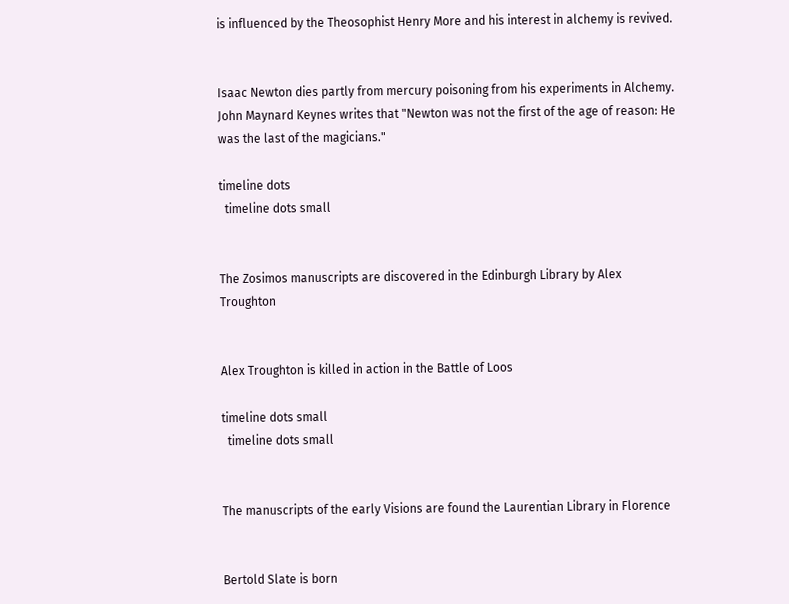is influenced by the Theosophist Henry More and his interest in alchemy is revived.


Isaac Newton dies partly from mercury poisoning from his experiments in Alchemy. John Maynard Keynes writes that "Newton was not the first of the age of reason: He was the last of the magicians."

timeline dots
  timeline dots small


The Zosimos manuscripts are discovered in the Edinburgh Library by Alex Troughton


Alex Troughton is killed in action in the Battle of Loos

timeline dots small
  timeline dots small


The manuscripts of the early Visions are found the Laurentian Library in Florence


Bertold Slate is born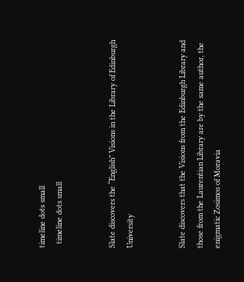timeline dots small
  timeline dots small


Slate discovers the “English” Visions in the Library of Edinburgh University


Slate discovers that the Visions from the Edinburgh Library and those from the Laurentian Library are by the same author, the enigmatic Zosimos of Moravia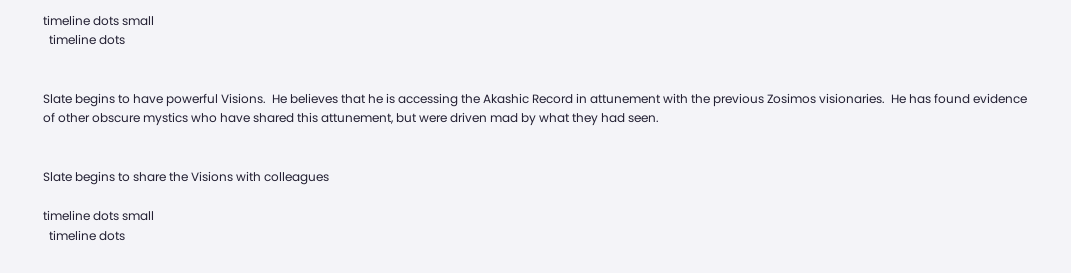timeline dots small
  timeline dots


Slate begins to have powerful Visions.  He believes that he is accessing the Akashic Record in attunement with the previous Zosimos visionaries.  He has found evidence of other obscure mystics who have shared this attunement, but were driven mad by what they had seen.


Slate begins to share the Visions with colleagues

timeline dots small
  timeline dots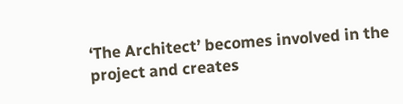‘The Architect’ becomes involved in the project and creates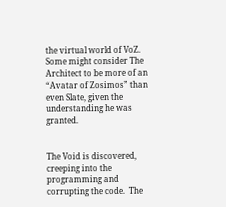the virtual world of VoZ. Some might consider The Architect to be more of an “Avatar of Zosimos” than even Slate, given the understanding he was granted.


The Void is discovered, creeping into the programming and corrupting the code.  The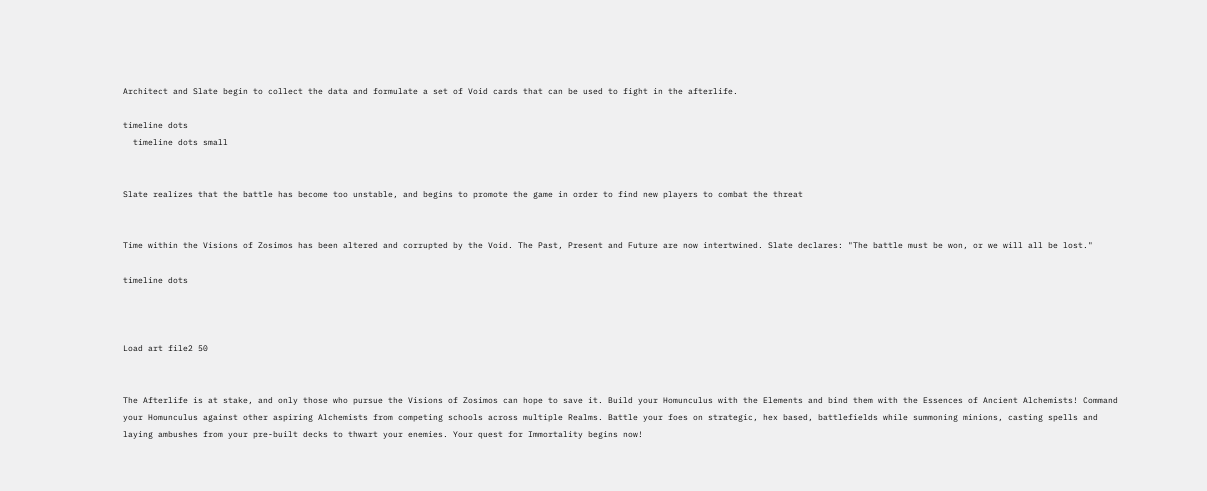Architect and Slate begin to collect the data and formulate a set of Void cards that can be used to fight in the afterlife.

timeline dots
  timeline dots small


Slate realizes that the battle has become too unstable, and begins to promote the game in order to find new players to combat the threat


Time within the Visions of Zosimos has been altered and corrupted by the Void. The Past, Present and Future are now intertwined. Slate declares: "The battle must be won, or we will all be lost."

timeline dots



Load art file2 50


The Afterlife is at stake, and only those who pursue the Visions of Zosimos can hope to save it. Build your Homunculus with the Elements and bind them with the Essences of Ancient Alchemists! Command your Homunculus against other aspiring Alchemists from competing schools across multiple Realms. Battle your foes on strategic, hex based, battlefields while summoning minions, casting spells and laying ambushes from your pre-built decks to thwart your enemies. Your quest for Immortality begins now!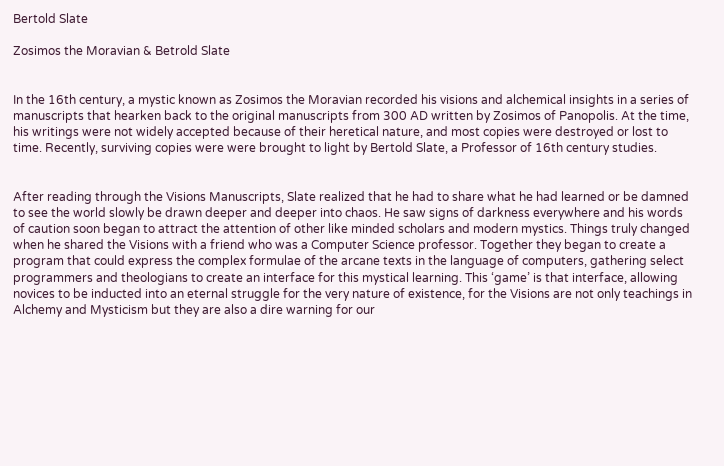Bertold Slate

Zosimos the Moravian & Betrold Slate


In the 16th century, a mystic known as Zosimos the Moravian recorded his visions and alchemical insights in a series of manuscripts that hearken back to the original manuscripts from 300 AD written by Zosimos of Panopolis. At the time, his writings were not widely accepted because of their heretical nature, and most copies were destroyed or lost to time. Recently, surviving copies were were brought to light by Bertold Slate, a Professor of 16th century studies.


After reading through the Visions Manuscripts, Slate realized that he had to share what he had learned or be damned to see the world slowly be drawn deeper and deeper into chaos. He saw signs of darkness everywhere and his words of caution soon began to attract the attention of other like minded scholars and modern mystics. Things truly changed when he shared the Visions with a friend who was a Computer Science professor. Together they began to create a program that could express the complex formulae of the arcane texts in the language of computers, gathering select programmers and theologians to create an interface for this mystical learning. This ‘game’ is that interface, allowing novices to be inducted into an eternal struggle for the very nature of existence, for the Visions are not only teachings in Alchemy and Mysticism but they are also a dire warning for our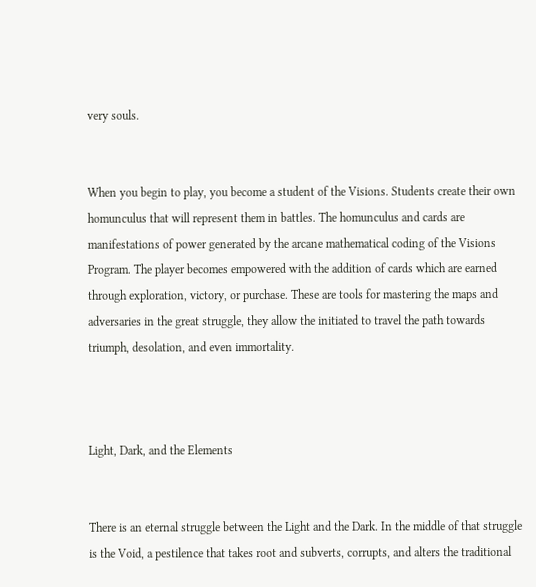very souls.


When you begin to play, you become a student of the Visions. Students create their own homunculus that will represent them in battles. The homunculus and cards are manifestations of power generated by the arcane mathematical coding of the Visions Program. The player becomes empowered with the addition of cards which are earned through exploration, victory, or purchase. These are tools for mastering the maps and adversaries in the great struggle, they allow the initiated to travel the path towards triumph, desolation, and even immortality.



Light, Dark, and the Elements


There is an eternal struggle between the Light and the Dark. In the middle of that struggle is the Void, a pestilence that takes root and subverts, corrupts, and alters the traditional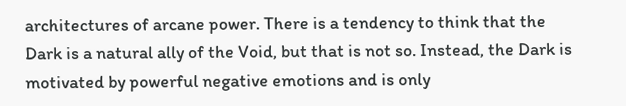architectures of arcane power. There is a tendency to think that the Dark is a natural ally of the Void, but that is not so. Instead, the Dark is motivated by powerful negative emotions and is only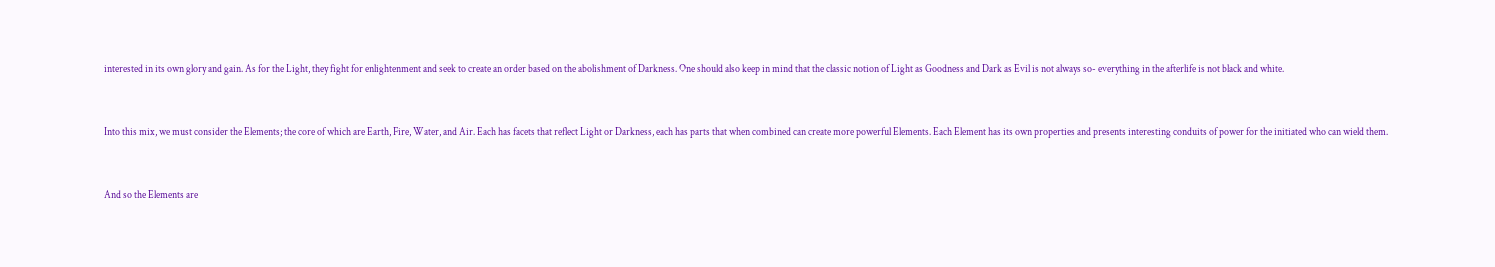interested in its own glory and gain. As for the Light, they fight for enlightenment and seek to create an order based on the abolishment of Darkness. One should also keep in mind that the classic notion of Light as Goodness and Dark as Evil is not always so- everything in the afterlife is not black and white.


Into this mix, we must consider the Elements; the core of which are Earth, Fire, Water, and Air. Each has facets that reflect Light or Darkness, each has parts that when combined can create more powerful Elements. Each Element has its own properties and presents interesting conduits of power for the initiated who can wield them.


And so the Elements are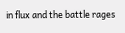in flux and the battle rages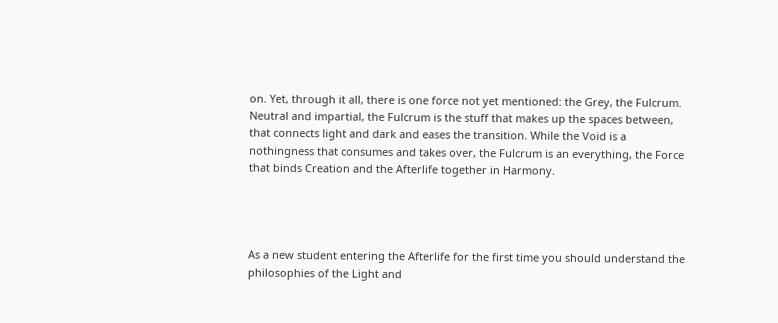on. Yet, through it all, there is one force not yet mentioned: the Grey, the Fulcrum. Neutral and impartial, the Fulcrum is the stuff that makes up the spaces between, that connects light and dark and eases the transition. While the Void is a nothingness that consumes and takes over, the Fulcrum is an everything, the Force that binds Creation and the Afterlife together in Harmony.




As a new student entering the Afterlife for the first time you should understand the philosophies of the Light and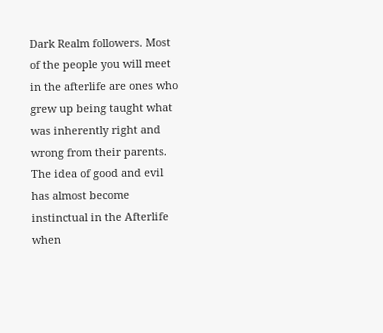Dark Realm followers. Most of the people you will meet in the afterlife are ones who grew up being taught what was inherently right and wrong from their parents. The idea of good and evil has almost become instinctual in the Afterlife when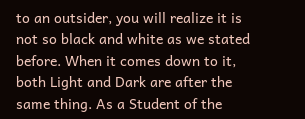to an outsider, you will realize it is not so black and white as we stated before. When it comes down to it, both Light and Dark are after the same thing. As a Student of the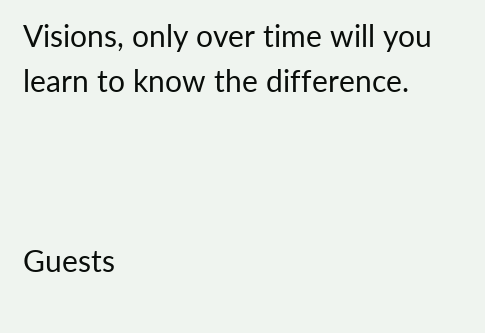Visions, only over time will you learn to know the difference.



Guests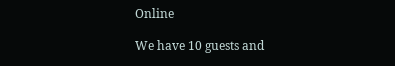Online

We have 10 guests and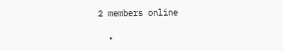2 members online

  •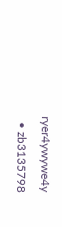ryer4ywywe4y
  • zb3135798